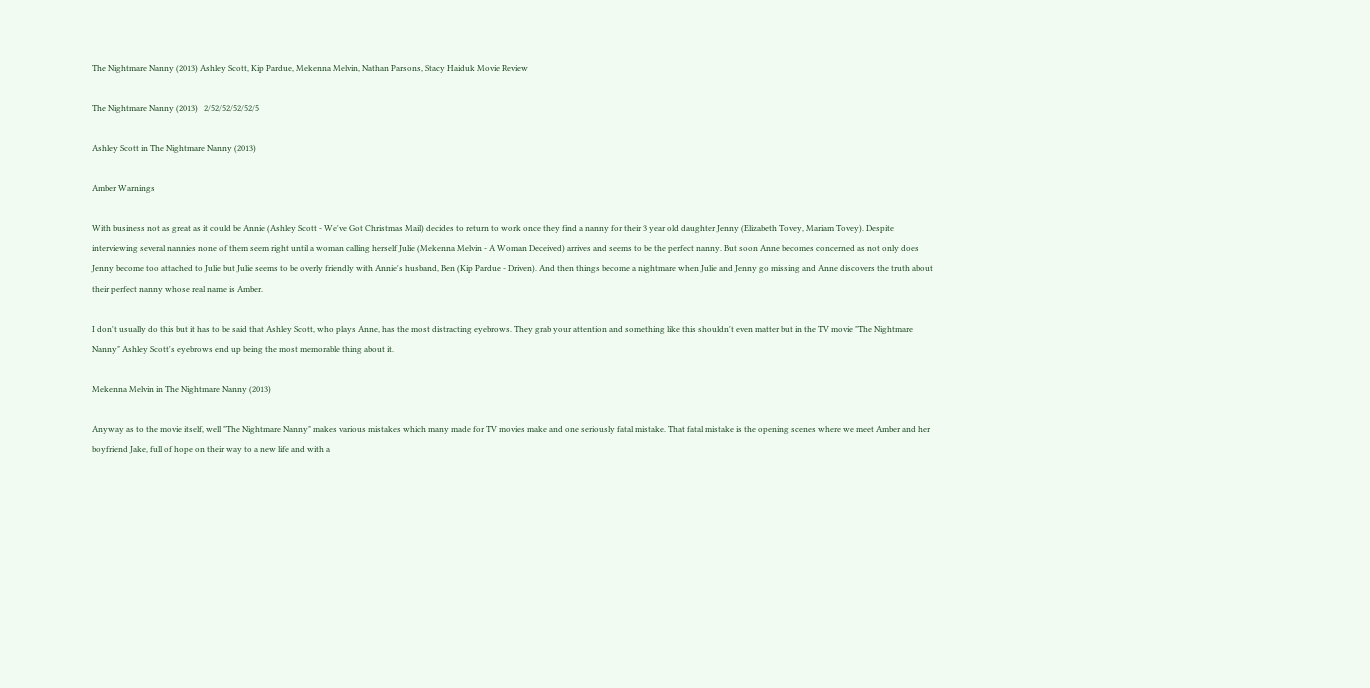The Nightmare Nanny (2013) Ashley Scott, Kip Pardue, Mekenna Melvin, Nathan Parsons, Stacy Haiduk Movie Review

The Nightmare Nanny (2013)   2/52/52/52/52/5

Ashley Scott in The Nightmare Nanny (2013)

Amber Warnings

With business not as great as it could be Annie (Ashley Scott - We've Got Christmas Mail) decides to return to work once they find a nanny for their 3 year old daughter Jenny (Elizabeth Tovey, Mariam Tovey). Despite interviewing several nannies none of them seem right until a woman calling herself Julie (Mekenna Melvin - A Woman Deceived) arrives and seems to be the perfect nanny. But soon Anne becomes concerned as not only does Jenny become too attached to Julie but Julie seems to be overly friendly with Annie's husband, Ben (Kip Pardue - Driven). And then things become a nightmare when Julie and Jenny go missing and Anne discovers the truth about their perfect nanny whose real name is Amber.

I don't usually do this but it has to be said that Ashley Scott, who plays Anne, has the most distracting eyebrows. They grab your attention and something like this shouldn't even matter but in the TV movie "The Nightmare Nanny" Ashley Scott's eyebrows end up being the most memorable thing about it.

Mekenna Melvin in The Nightmare Nanny (2013)

Anyway as to the movie itself, well "The Nightmare Nanny" makes various mistakes which many made for TV movies make and one seriously fatal mistake. That fatal mistake is the opening scenes where we meet Amber and her boyfriend Jake, full of hope on their way to a new life and with a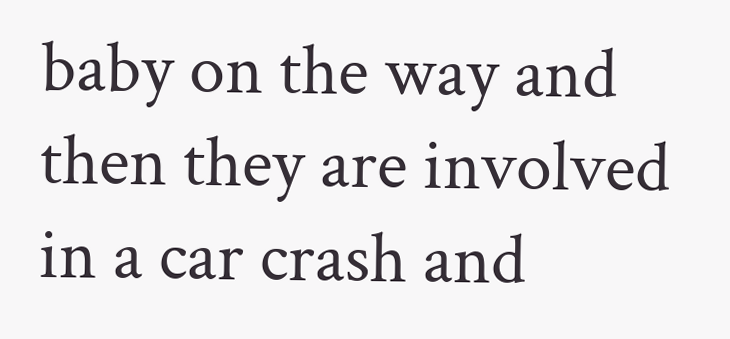baby on the way and then they are involved in a car crash and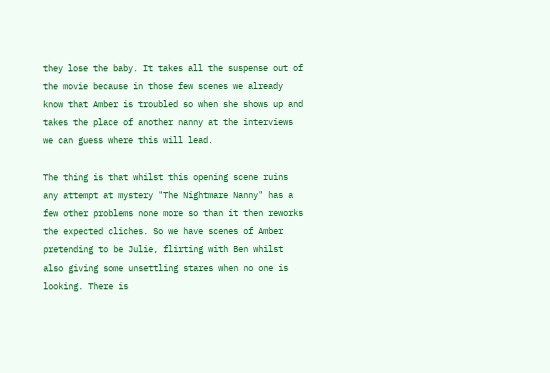they lose the baby. It takes all the suspense out of the movie because in those few scenes we already know that Amber is troubled so when she shows up and takes the place of another nanny at the interviews we can guess where this will lead.

The thing is that whilst this opening scene ruins any attempt at mystery "The Nightmare Nanny" has a few other problems none more so than it then reworks the expected cliches. So we have scenes of Amber pretending to be Julie, flirting with Ben whilst also giving some unsettling stares when no one is looking. There is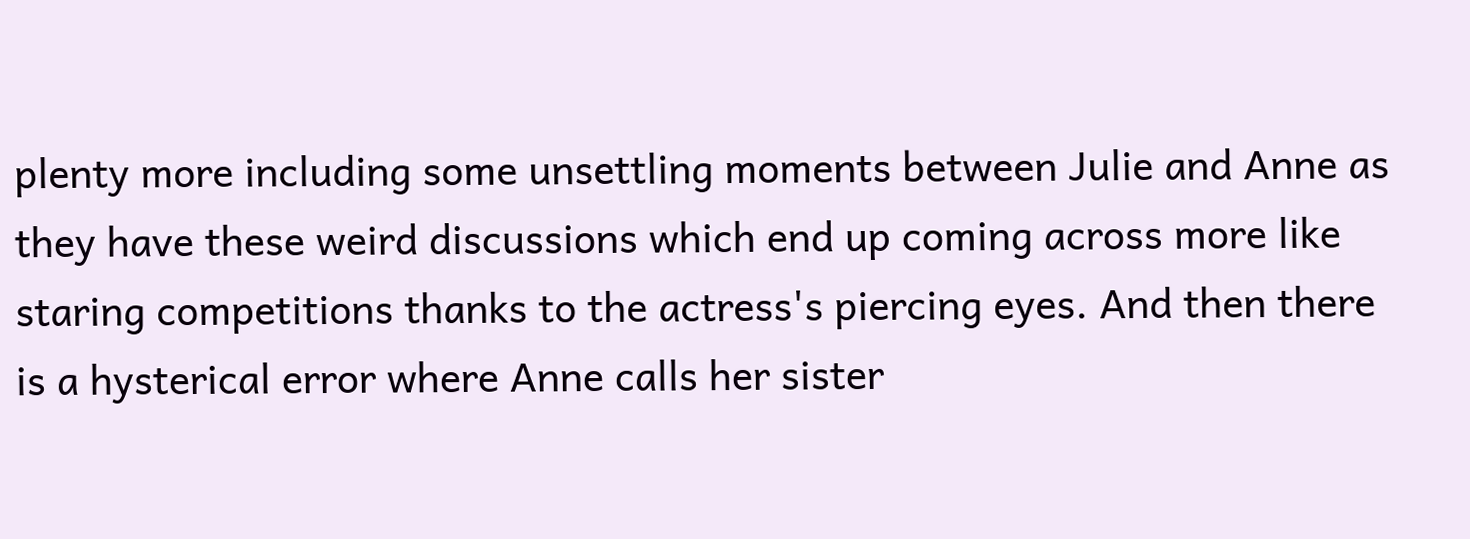plenty more including some unsettling moments between Julie and Anne as they have these weird discussions which end up coming across more like staring competitions thanks to the actress's piercing eyes. And then there is a hysterical error where Anne calls her sister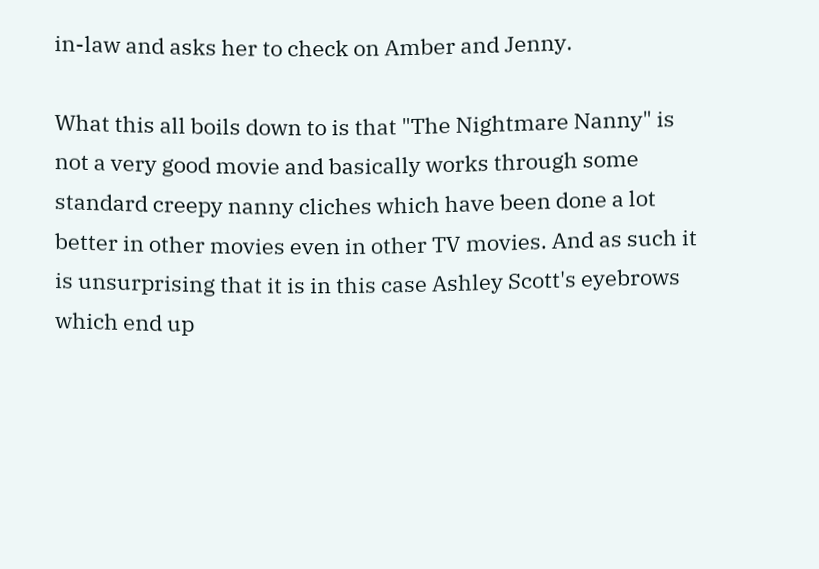in-law and asks her to check on Amber and Jenny.

What this all boils down to is that "The Nightmare Nanny" is not a very good movie and basically works through some standard creepy nanny cliches which have been done a lot better in other movies even in other TV movies. And as such it is unsurprising that it is in this case Ashley Scott's eyebrows which end up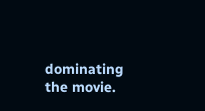dominating the movie.